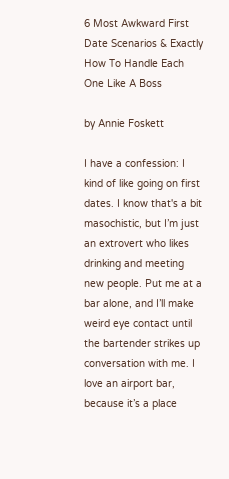6 Most Awkward First Date Scenarios & Exactly How To Handle Each One Like A Boss

by Annie Foskett

I have a confession: I kind of like going on first dates. I know that's a bit masochistic, but I’m just an extrovert who likes drinking and meeting new people. Put me at a bar alone, and I’ll make weird eye contact until the bartender strikes up conversation with me. I love an airport bar, because it’s a place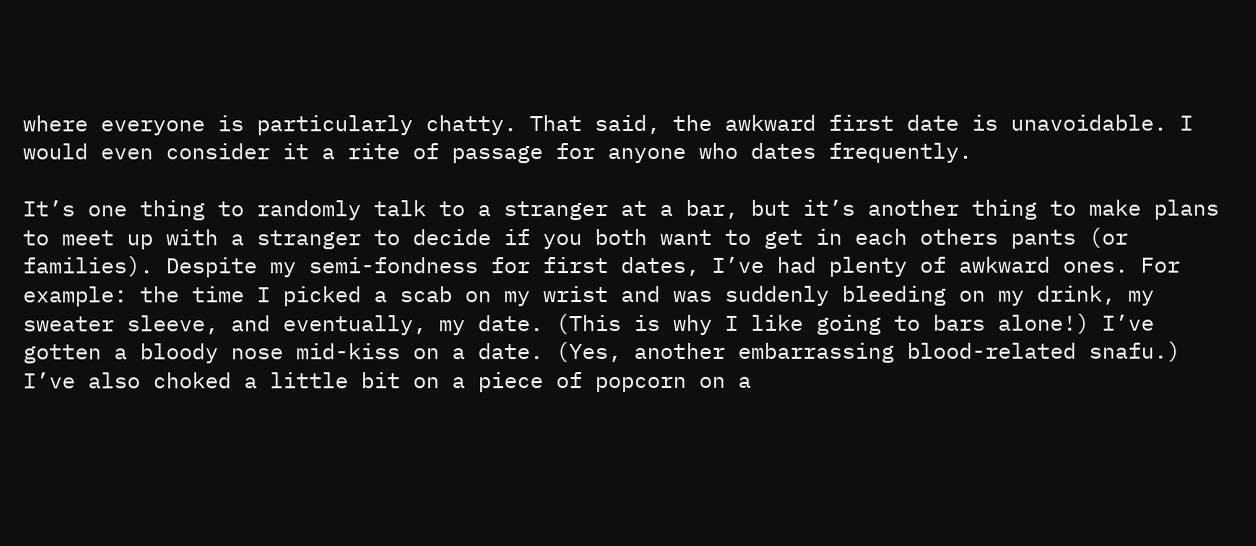where everyone is particularly chatty. That said, the awkward first date is unavoidable. I would even consider it a rite of passage for anyone who dates frequently.

It’s one thing to randomly talk to a stranger at a bar, but it’s another thing to make plans to meet up with a stranger to decide if you both want to get in each others pants (or families). Despite my semi-fondness for first dates, I’ve had plenty of awkward ones. For example: the time I picked a scab on my wrist and was suddenly bleeding on my drink, my sweater sleeve, and eventually, my date. (This is why I like going to bars alone!) I’ve gotten a bloody nose mid-kiss on a date. (Yes, another embarrassing blood-related snafu.) I’ve also choked a little bit on a piece of popcorn on a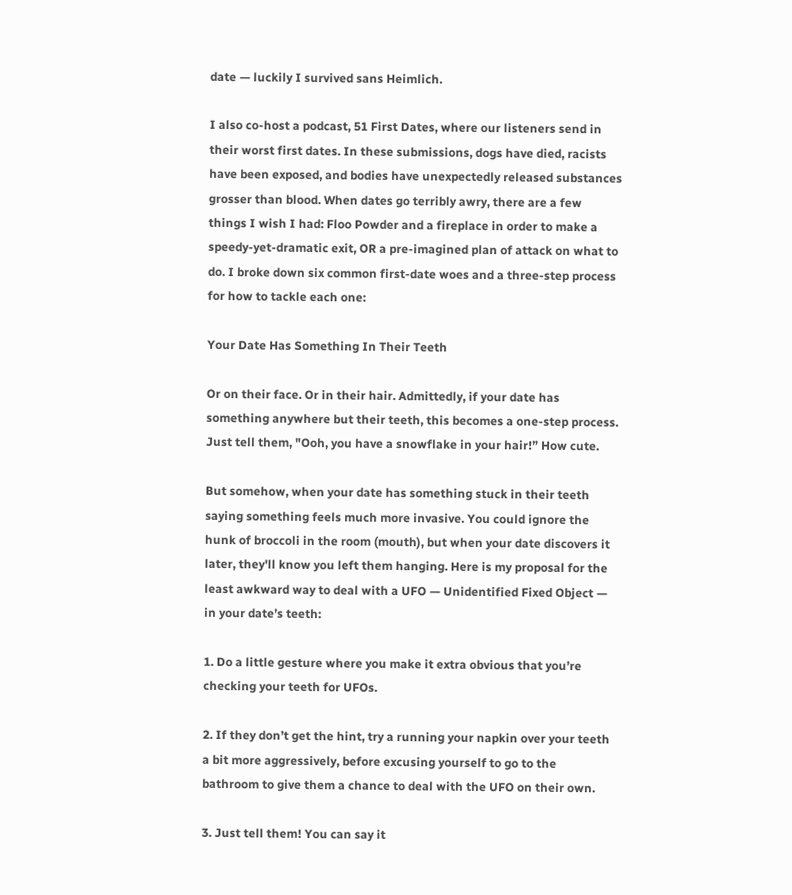date — luckily I survived sans Heimlich.

I also co-host a podcast, 51 First Dates, where our listeners send in their worst first dates. In these submissions, dogs have died, racists have been exposed, and bodies have unexpectedly released substances grosser than blood. When dates go terribly awry, there are a few things I wish I had: Floo Powder and a fireplace in order to make a speedy-yet-dramatic exit, OR a pre-imagined plan of attack on what to do. I broke down six common first-date woes and a three-step process for how to tackle each one:

Your Date Has Something In Their Teeth

Or on their face. Or in their hair. Admittedly, if your date has something anywhere but their teeth, this becomes a one-step process. Just tell them, "Ooh, you have a snowflake in your hair!” How cute.

But somehow, when your date has something stuck in their teeth saying something feels much more invasive. You could ignore the hunk of broccoli in the room (mouth), but when your date discovers it later, they'll know you left them hanging. Here is my proposal for the least awkward way to deal with a UFO — Unidentified Fixed Object — in your date’s teeth:

1. Do a little gesture where you make it extra obvious that you’re checking your teeth for UFOs.

2. If they don’t get the hint, try a running your napkin over your teeth a bit more aggressively, before excusing yourself to go to the bathroom to give them a chance to deal with the UFO on their own.

3. Just tell them! You can say it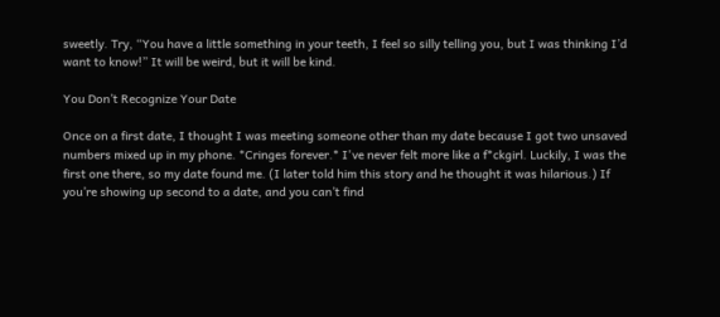sweetly. Try, “You have a little something in your teeth, I feel so silly telling you, but I was thinking I’d want to know!” It will be weird, but it will be kind.

You Don’t Recognize Your Date

Once on a first date, I thought I was meeting someone other than my date because I got two unsaved numbers mixed up in my phone. *Cringes forever.* I've never felt more like a f*ckgirl. Luckily, I was the first one there, so my date found me. (I later told him this story and he thought it was hilarious.) If you’re showing up second to a date, and you can’t find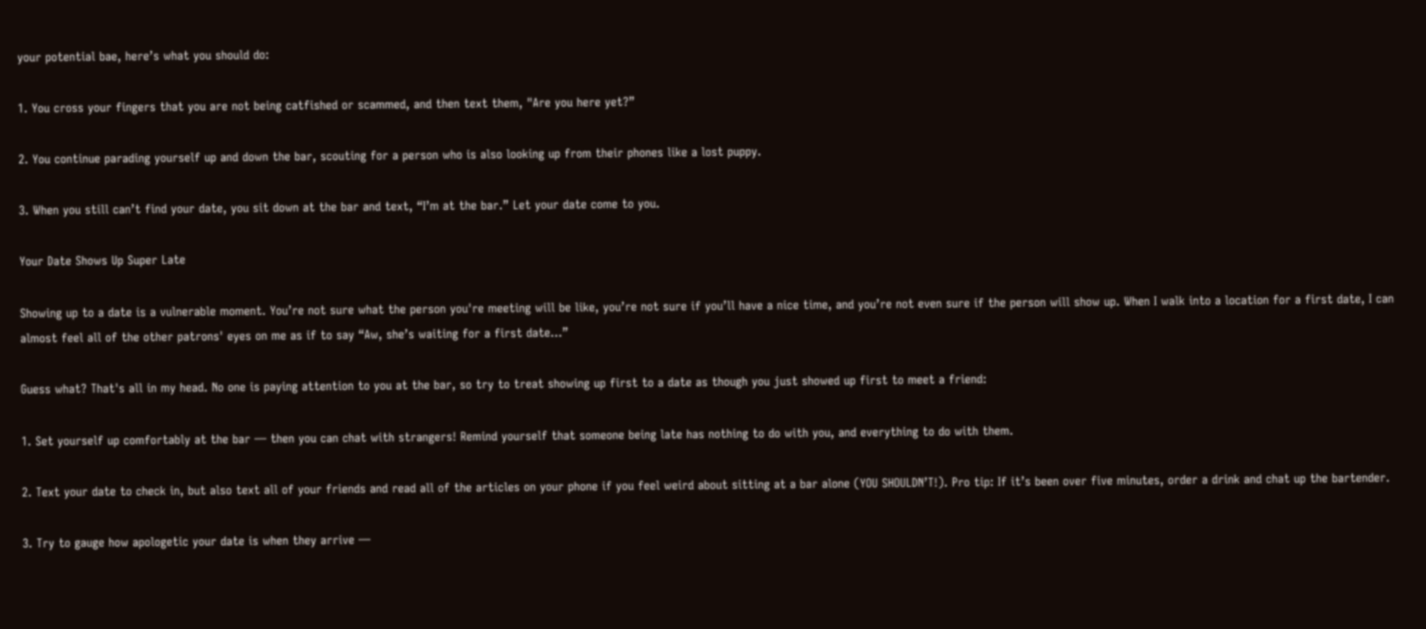your potential bae, here’s what you should do:

1. You cross your fingers that you are not being catfished or scammed, and then text them, "Are you here yet?”

2. You continue parading yourself up and down the bar, scouting for a person who is also looking up from their phones like a lost puppy.

3. When you still can’t find your date, you sit down at the bar and text, “I’m at the bar.” Let your date come to you.

Your Date Shows Up Super Late

Showing up to a date is a vulnerable moment. You’re not sure what the person you're meeting will be like, you’re not sure if you’ll have a nice time, and you’re not even sure if the person will show up. When I walk into a location for a first date, I can almost feel all of the other patrons' eyes on me as if to say “Aw, she’s waiting for a first date…”

Guess what? That's all in my head. No one is paying attention to you at the bar, so try to treat showing up first to a date as though you just showed up first to meet a friend:

1. Set yourself up comfortably at the bar — then you can chat with strangers! Remind yourself that someone being late has nothing to do with you, and everything to do with them.

2. Text your date to check in, but also text all of your friends and read all of the articles on your phone if you feel weird about sitting at a bar alone (YOU SHOULDN’T!). Pro tip: If it’s been over five minutes, order a drink and chat up the bartender.

3. Try to gauge how apologetic your date is when they arrive —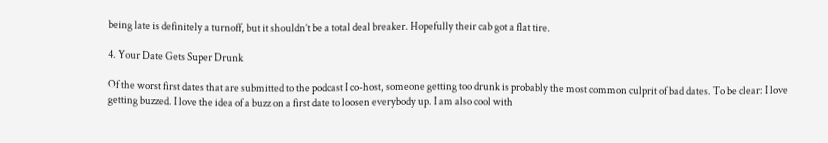being late is definitely a turnoff, but it shouldn’t be a total deal breaker. Hopefully their cab got a flat tire.

4. Your Date Gets Super Drunk

Of the worst first dates that are submitted to the podcast I co-host, someone getting too drunk is probably the most common culprit of bad dates. To be clear: I love getting buzzed. I love the idea of a buzz on a first date to loosen everybody up. I am also cool with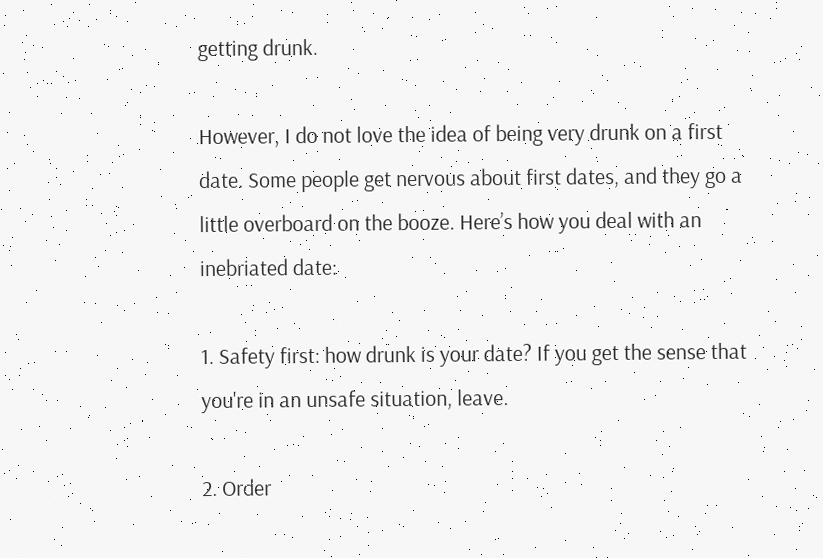getting drunk.

However, I do not love the idea of being very drunk on a first date. Some people get nervous about first dates, and they go a little overboard on the booze. Here’s how you deal with an inebriated date:

1. Safety first: how drunk is your date? If you get the sense that you're in an unsafe situation, leave.

2. Order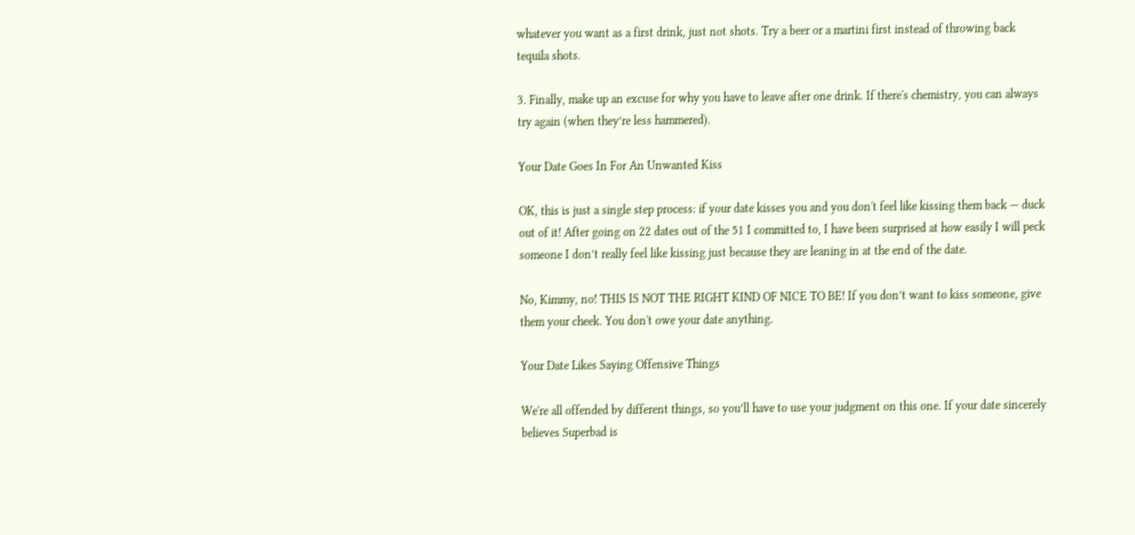whatever you want as a first drink, just not shots. Try a beer or a martini first instead of throwing back tequila shots.

3. Finally, make up an excuse for why you have to leave after one drink. If there's chemistry, you can always try again (when they’re less hammered).

Your Date Goes In For An Unwanted Kiss

OK, this is just a single step process: if your date kisses you and you don't feel like kissing them back — duck out of it! After going on 22 dates out of the 51 I committed to, I have been surprised at how easily I will peck someone I don’t really feel like kissing just because they are leaning in at the end of the date.

No, Kimmy, no! THIS IS NOT THE RIGHT KIND OF NICE TO BE! If you don’t want to kiss someone, give them your cheek. You don't owe your date anything.

Your Date Likes Saying Offensive Things

We're all offended by different things, so you’ll have to use your judgment on this one. If your date sincerely believes Superbad is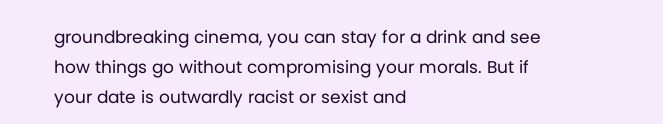groundbreaking cinema, you can stay for a drink and see how things go without compromising your morals. But if your date is outwardly racist or sexist and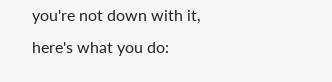you're not down with it, here's what you do: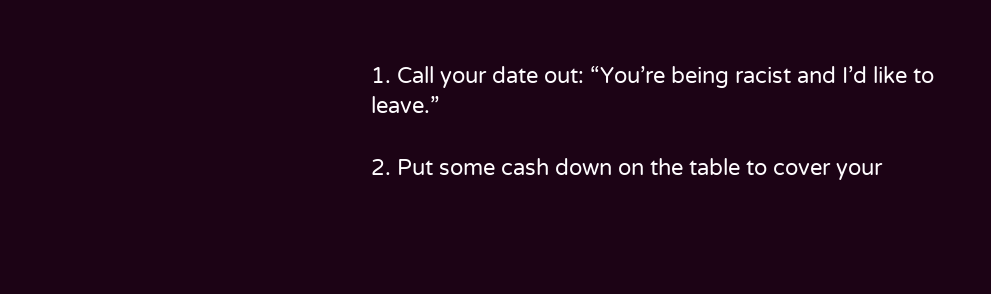1. Call your date out: “You’re being racist and I’d like to leave.”

2. Put some cash down on the table to cover your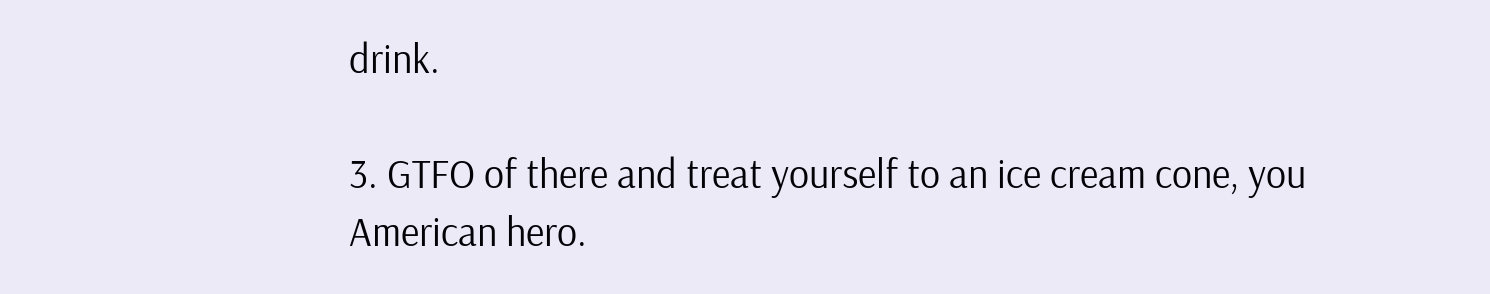drink.

3. GTFO of there and treat yourself to an ice cream cone, you American hero.